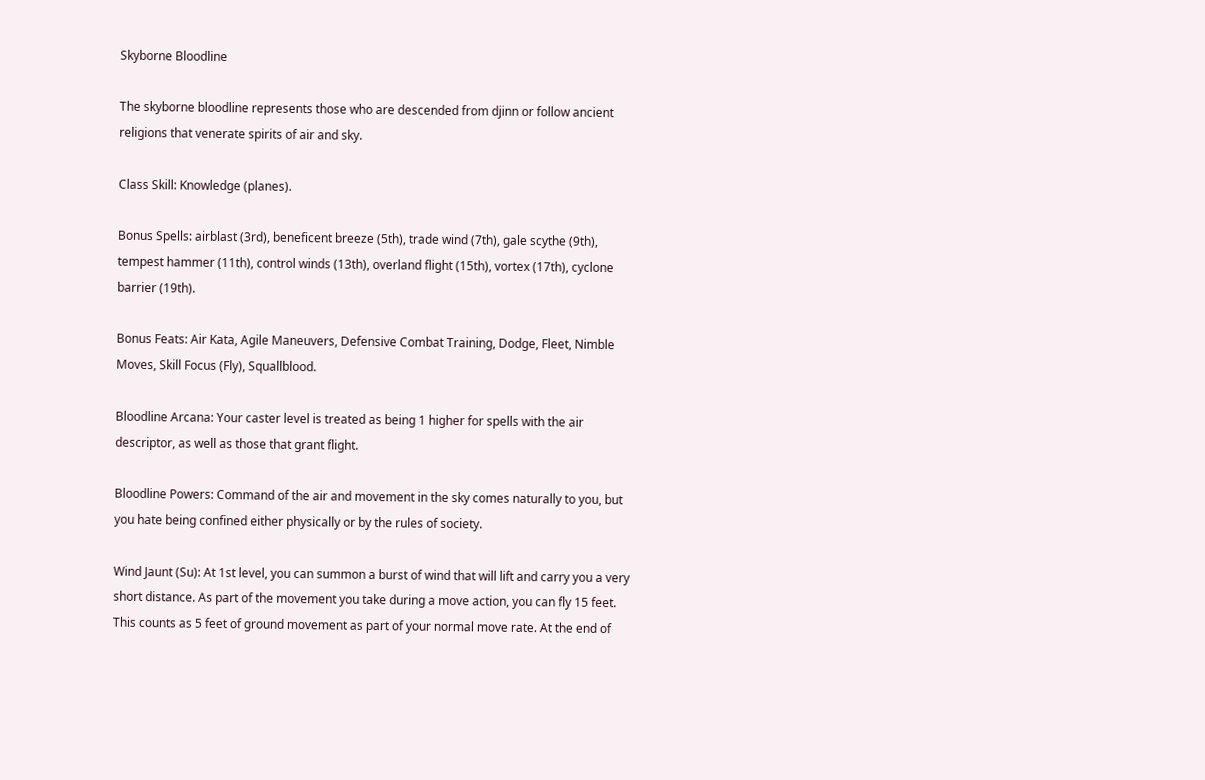Skyborne Bloodline

The skyborne bloodline represents those who are descended from djinn or follow ancient religions that venerate spirits of air and sky.

Class Skill: Knowledge (planes).

Bonus Spells: airblast (3rd), beneficent breeze (5th), trade wind (7th), gale scythe (9th), tempest hammer (11th), control winds (13th), overland flight (15th), vortex (17th), cyclone barrier (19th).

Bonus Feats: Air Kata, Agile Maneuvers, Defensive Combat Training, Dodge, Fleet, Nimble Moves, Skill Focus (Fly), Squallblood.

Bloodline Arcana: Your caster level is treated as being 1 higher for spells with the air descriptor, as well as those that grant flight.

Bloodline Powers: Command of the air and movement in the sky comes naturally to you, but you hate being confined either physically or by the rules of society.

Wind Jaunt (Su): At 1st level, you can summon a burst of wind that will lift and carry you a very short distance. As part of the movement you take during a move action, you can fly 15 feet. This counts as 5 feet of ground movement as part of your normal move rate. At the end of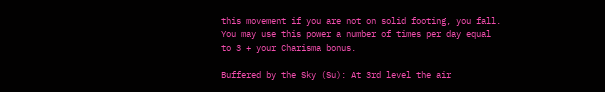this movement if you are not on solid footing, you fall. You may use this power a number of times per day equal to 3 + your Charisma bonus.

Buffered by the Sky (Su): At 3rd level the air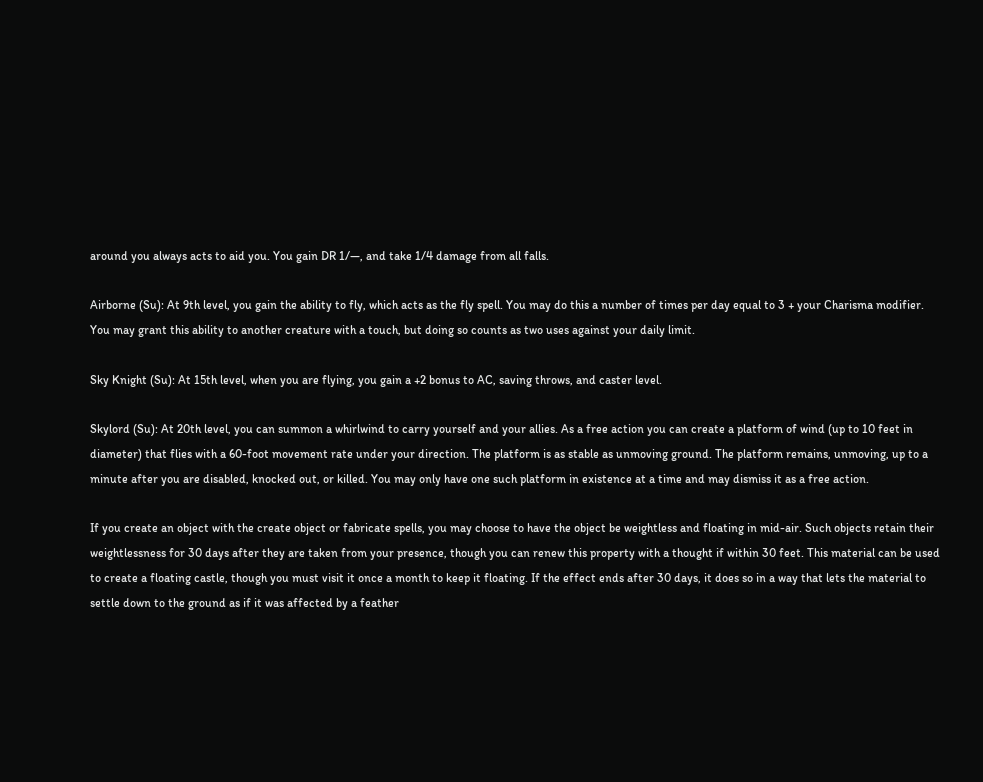around you always acts to aid you. You gain DR 1/—, and take 1/4 damage from all falls.

Airborne (Su): At 9th level, you gain the ability to fly, which acts as the fly spell. You may do this a number of times per day equal to 3 + your Charisma modifier. You may grant this ability to another creature with a touch, but doing so counts as two uses against your daily limit.

Sky Knight (Su): At 15th level, when you are flying, you gain a +2 bonus to AC, saving throws, and caster level.

Skylord (Su): At 20th level, you can summon a whirlwind to carry yourself and your allies. As a free action you can create a platform of wind (up to 10 feet in diameter) that flies with a 60-foot movement rate under your direction. The platform is as stable as unmoving ground. The platform remains, unmoving, up to a minute after you are disabled, knocked out, or killed. You may only have one such platform in existence at a time and may dismiss it as a free action.

If you create an object with the create object or fabricate spells, you may choose to have the object be weightless and floating in mid-air. Such objects retain their weightlessness for 30 days after they are taken from your presence, though you can renew this property with a thought if within 30 feet. This material can be used to create a floating castle, though you must visit it once a month to keep it floating. If the effect ends after 30 days, it does so in a way that lets the material to settle down to the ground as if it was affected by a feather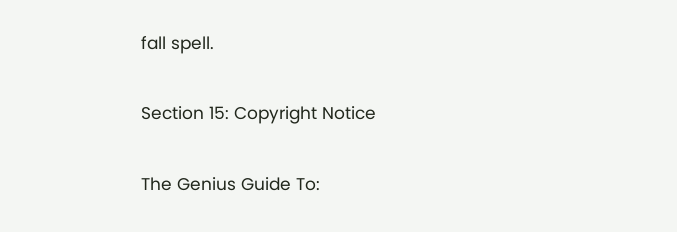fall spell.

Section 15: Copyright Notice

The Genius Guide To: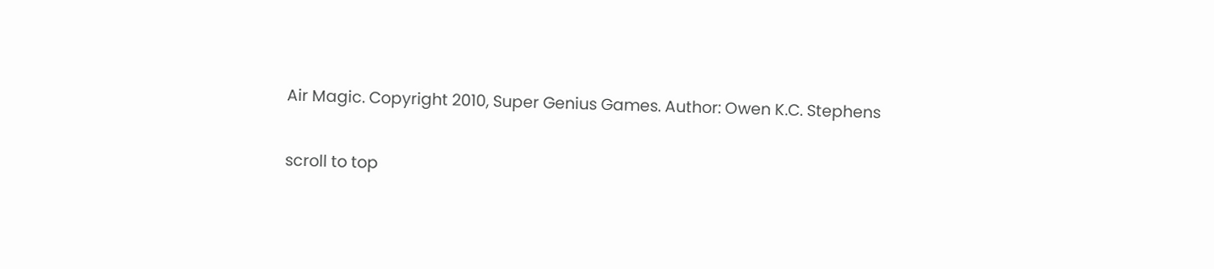Air Magic. Copyright 2010, Super Genius Games. Author: Owen K.C. Stephens

scroll to top